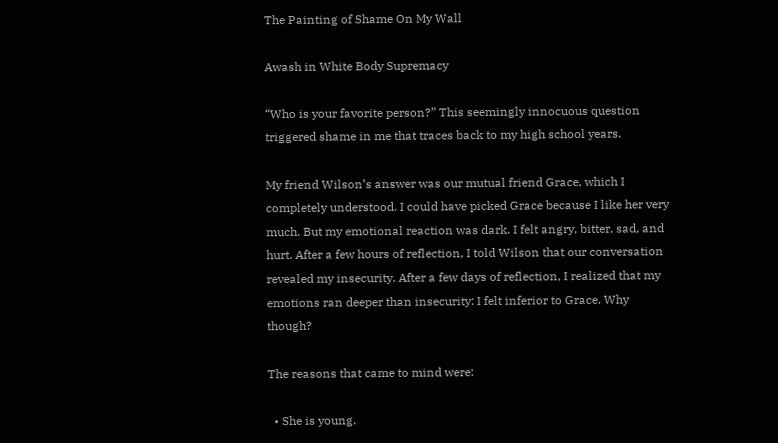The Painting of Shame On My Wall

Awash in White Body Supremacy

“Who is your favorite person?” This seemingly innocuous question triggered shame in me that traces back to my high school years.

My friend Wilson’s answer was our mutual friend Grace, which I completely understood. I could have picked Grace because I like her very much. But my emotional reaction was dark. I felt angry, bitter, sad, and hurt. After a few hours of reflection, I told Wilson that our conversation revealed my insecurity. After a few days of reflection, I realized that my emotions ran deeper than insecurity: I felt inferior to Grace. Why though?

The reasons that came to mind were:

  • She is young.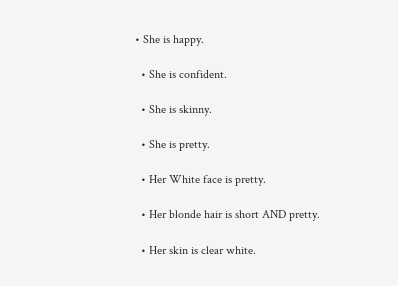• She is happy.

  • She is confident.

  • She is skinny.

  • She is pretty.

  • Her White face is pretty.

  • Her blonde hair is short AND pretty.

  • Her skin is clear white.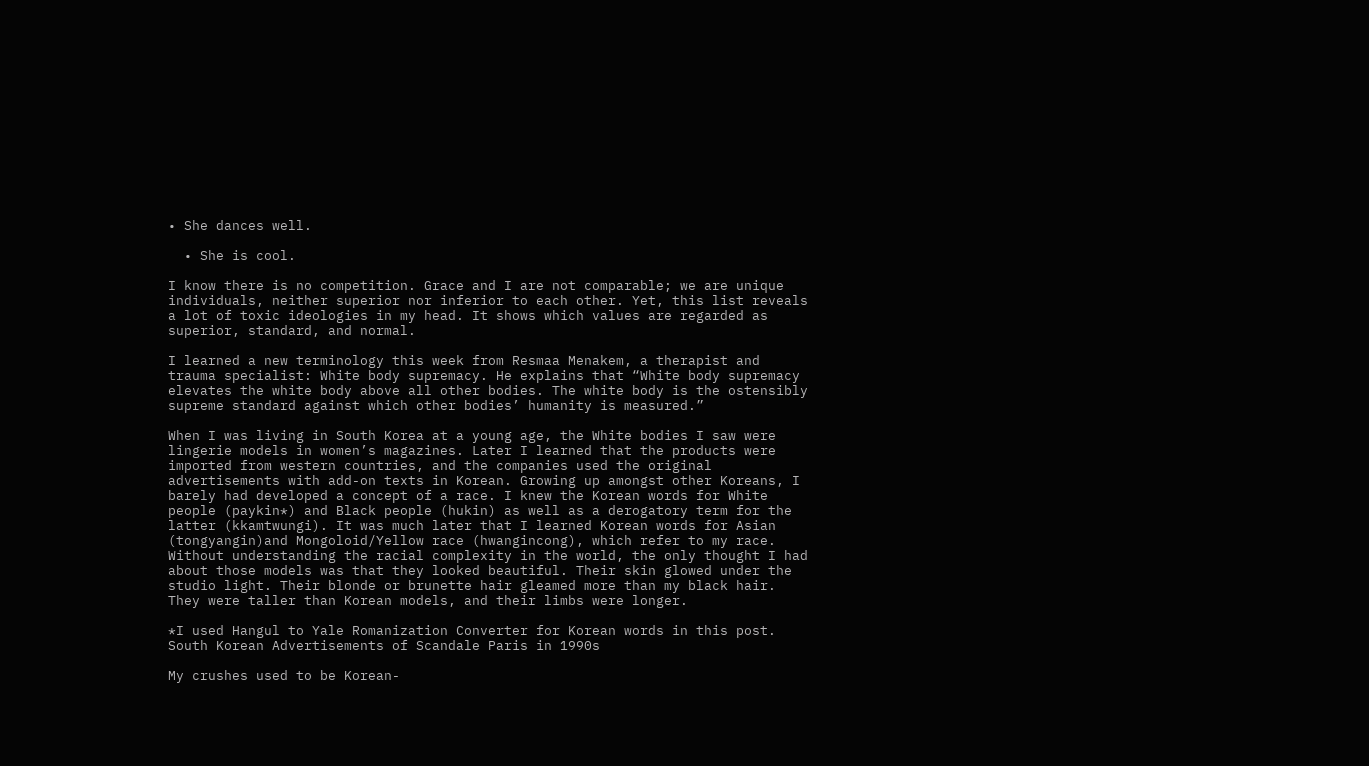• She dances well.

  • She is cool.

I know there is no competition. Grace and I are not comparable; we are unique individuals, neither superior nor inferior to each other. Yet, this list reveals a lot of toxic ideologies in my head. It shows which values are regarded as superior, standard, and normal.

I learned a new terminology this week from Resmaa Menakem, a therapist and trauma specialist: White body supremacy. He explains that “White body supremacy elevates the white body above all other bodies. The white body is the ostensibly supreme standard against which other bodies’ humanity is measured.”

When I was living in South Korea at a young age, the White bodies I saw were lingerie models in women’s magazines. Later I learned that the products were imported from western countries, and the companies used the original advertisements with add-on texts in Korean. Growing up amongst other Koreans, I barely had developed a concept of a race. I knew the Korean words for White people (paykin*) and Black people (hukin) as well as a derogatory term for the latter (kkamtwungi). It was much later that I learned Korean words for Asian (tongyangin)and Mongoloid/Yellow race (hwangincong), which refer to my race. Without understanding the racial complexity in the world, the only thought I had about those models was that they looked beautiful. Their skin glowed under the studio light. Their blonde or brunette hair gleamed more than my black hair. They were taller than Korean models, and their limbs were longer.

*I used Hangul to Yale Romanization Converter for Korean words in this post.
South Korean Advertisements of Scandale Paris in 1990s

My crushes used to be Korean-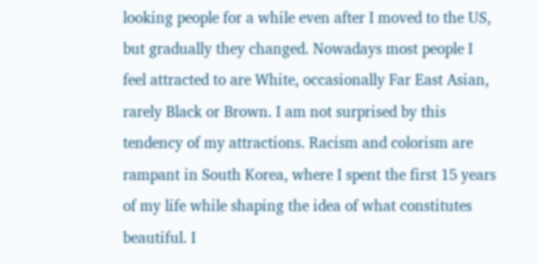looking people for a while even after I moved to the US, but gradually they changed. Nowadays most people I feel attracted to are White, occasionally Far East Asian, rarely Black or Brown. I am not surprised by this tendency of my attractions. Racism and colorism are rampant in South Korea, where I spent the first 15 years of my life while shaping the idea of what constitutes beautiful. I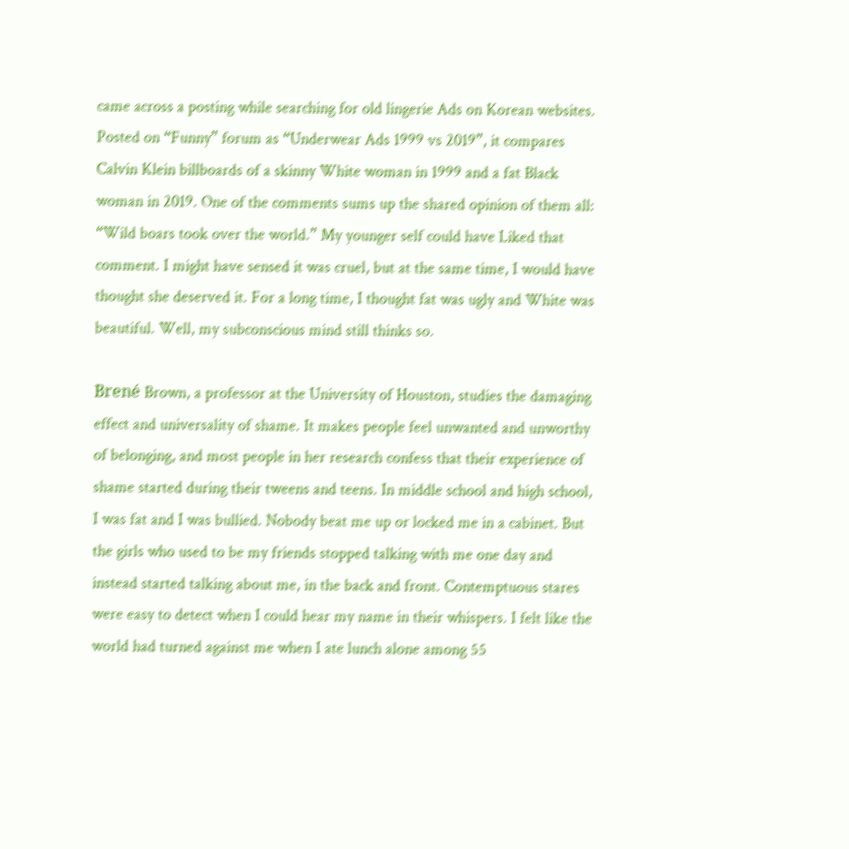came across a posting while searching for old lingerie Ads on Korean websites. Posted on “Funny” forum as “Underwear Ads 1999 vs 2019”, it compares Calvin Klein billboards of a skinny White woman in 1999 and a fat Black woman in 2019. One of the comments sums up the shared opinion of them all: “Wild boars took over the world.” My younger self could have Liked that comment. I might have sensed it was cruel, but at the same time, I would have thought she deserved it. For a long time, I thought fat was ugly and White was beautiful. Well, my subconscious mind still thinks so.

Brené Brown, a professor at the University of Houston, studies the damaging effect and universality of shame. It makes people feel unwanted and unworthy of belonging, and most people in her research confess that their experience of shame started during their tweens and teens. In middle school and high school, I was fat and I was bullied. Nobody beat me up or locked me in a cabinet. But the girls who used to be my friends stopped talking with me one day and instead started talking about me, in the back and front. Contemptuous stares were easy to detect when I could hear my name in their whispers. I felt like the world had turned against me when I ate lunch alone among 55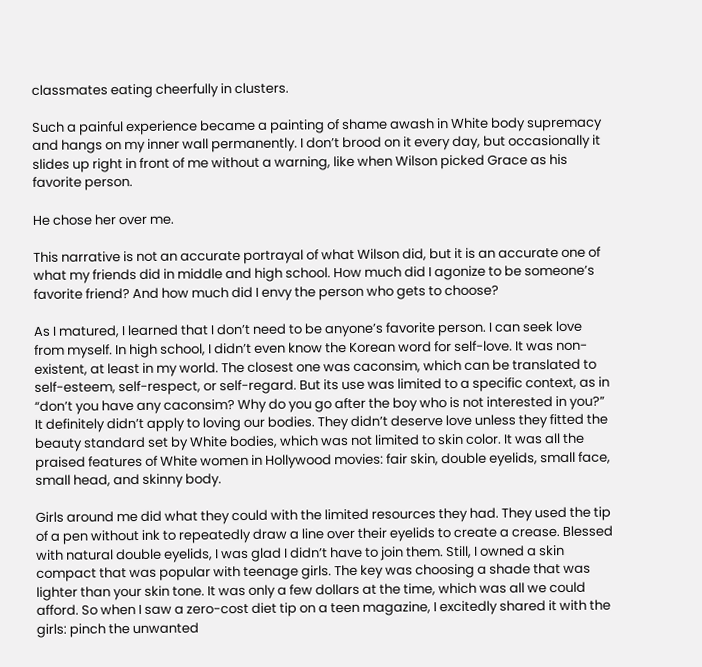classmates eating cheerfully in clusters.

Such a painful experience became a painting of shame awash in White body supremacy and hangs on my inner wall permanently. I don’t brood on it every day, but occasionally it slides up right in front of me without a warning, like when Wilson picked Grace as his favorite person.

He chose her over me.

This narrative is not an accurate portrayal of what Wilson did, but it is an accurate one of what my friends did in middle and high school. How much did I agonize to be someone’s favorite friend? And how much did I envy the person who gets to choose?

As I matured, I learned that I don’t need to be anyone’s favorite person. I can seek love from myself. In high school, I didn’t even know the Korean word for self-love. It was non-existent, at least in my world. The closest one was caconsim, which can be translated to self-esteem, self-respect, or self-regard. But its use was limited to a specific context, as in “don’t you have any caconsim? Why do you go after the boy who is not interested in you?” It definitely didn’t apply to loving our bodies. They didn’t deserve love unless they fitted the beauty standard set by White bodies, which was not limited to skin color. It was all the praised features of White women in Hollywood movies: fair skin, double eyelids, small face, small head, and skinny body.

Girls around me did what they could with the limited resources they had. They used the tip of a pen without ink to repeatedly draw a line over their eyelids to create a crease. Blessed with natural double eyelids, I was glad I didn’t have to join them. Still, I owned a skin compact that was popular with teenage girls. The key was choosing a shade that was lighter than your skin tone. It was only a few dollars at the time, which was all we could afford. So when I saw a zero-cost diet tip on a teen magazine, I excitedly shared it with the girls: pinch the unwanted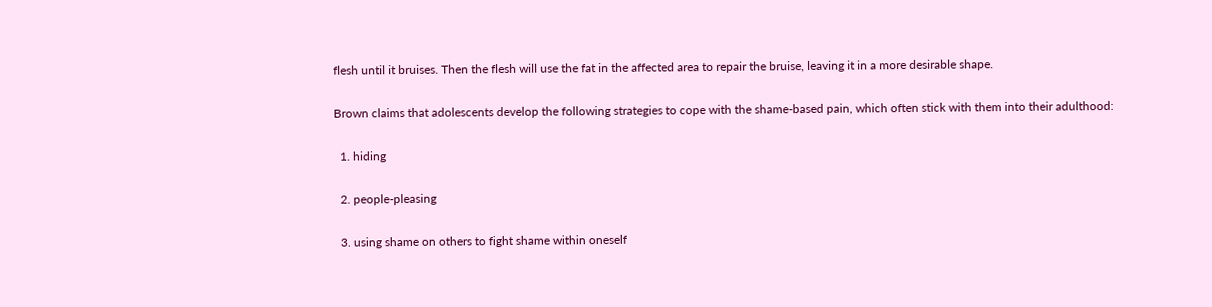flesh until it bruises. Then the flesh will use the fat in the affected area to repair the bruise, leaving it in a more desirable shape.

Brown claims that adolescents develop the following strategies to cope with the shame-based pain, which often stick with them into their adulthood:

  1. hiding

  2. people-pleasing

  3. using shame on others to fight shame within oneself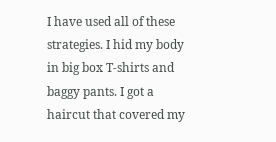I have used all of these strategies. I hid my body in big box T-shirts and baggy pants. I got a haircut that covered my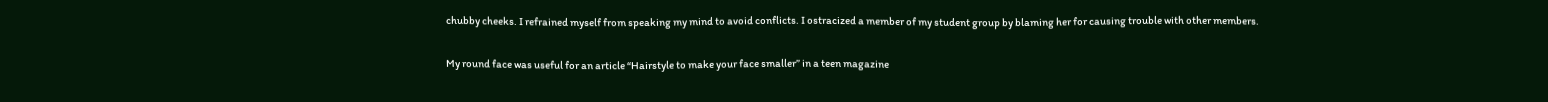chubby cheeks. I refrained myself from speaking my mind to avoid conflicts. I ostracized a member of my student group by blaming her for causing trouble with other members.

My round face was useful for an article “Hairstyle to make your face smaller” in a teen magazine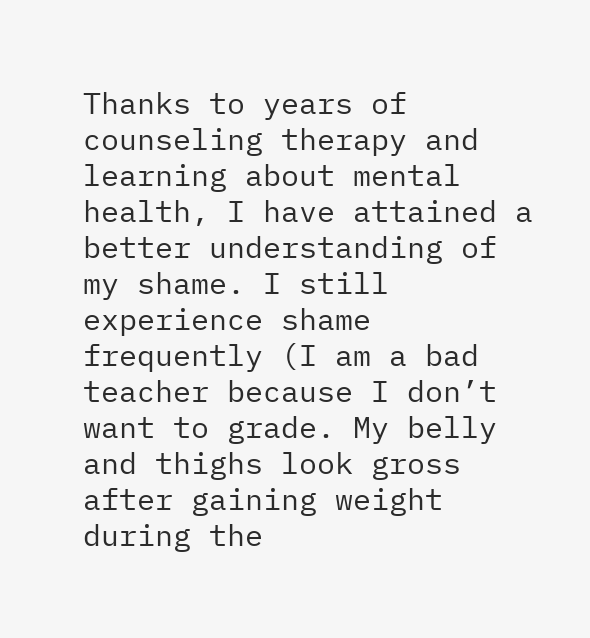Thanks to years of counseling therapy and learning about mental health, I have attained a better understanding of my shame. I still experience shame frequently (I am a bad teacher because I don’t want to grade. My belly and thighs look gross after gaining weight during the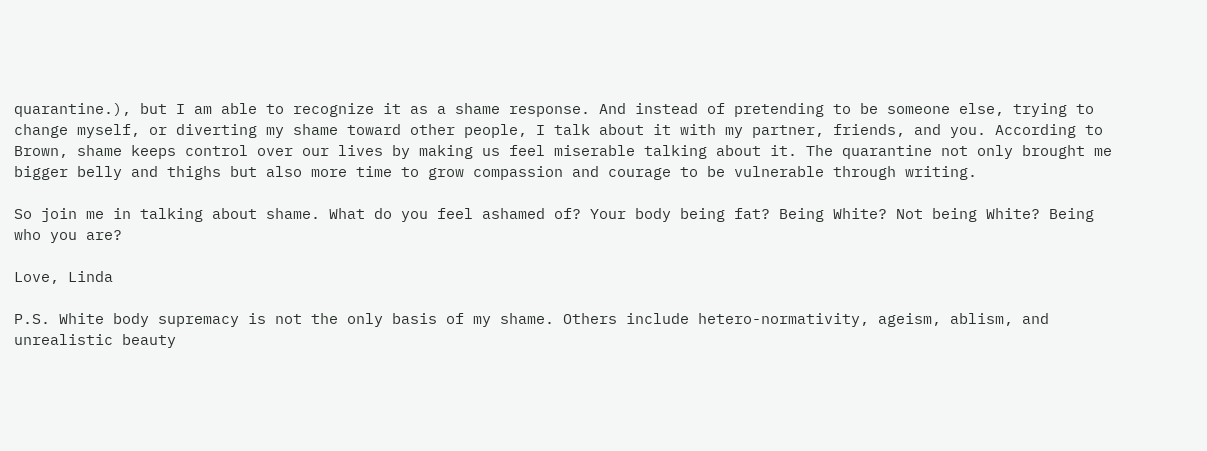quarantine.), but I am able to recognize it as a shame response. And instead of pretending to be someone else, trying to change myself, or diverting my shame toward other people, I talk about it with my partner, friends, and you. According to Brown, shame keeps control over our lives by making us feel miserable talking about it. The quarantine not only brought me bigger belly and thighs but also more time to grow compassion and courage to be vulnerable through writing.

So join me in talking about shame. What do you feel ashamed of? Your body being fat? Being White? Not being White? Being who you are?

Love, Linda

P.S. White body supremacy is not the only basis of my shame. Others include hetero-normativity, ageism, ablism, and unrealistic beauty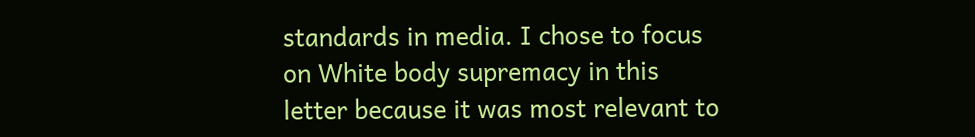standards in media. I chose to focus on White body supremacy in this letter because it was most relevant to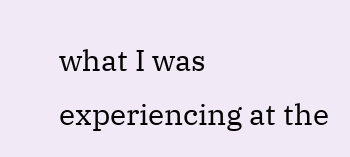what I was experiencing at the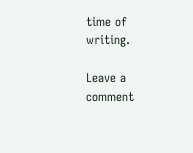time of writing.

Leave a comment